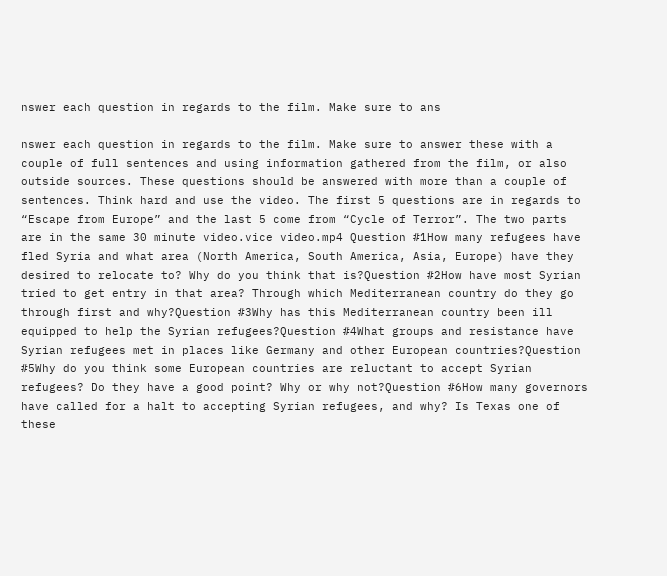nswer each question in regards to the film. Make sure to ans

nswer each question in regards to the film. Make sure to answer these with a couple of full sentences and using information gathered from the film, or also outside sources. These questions should be answered with more than a couple of sentences. Think hard and use the video. The first 5 questions are in regards to “Escape from Europe” and the last 5 come from “Cycle of Terror”. The two parts are in the same 30 minute video.vice video.mp4 Question #1How many refugees have fled Syria and what area (North America, South America, Asia, Europe) have they desired to relocate to? Why do you think that is?Question #2How have most Syrian tried to get entry in that area? Through which Mediterranean country do they go through first and why?Question #3Why has this Mediterranean country been ill equipped to help the Syrian refugees?Question #4What groups and resistance have Syrian refugees met in places like Germany and other European countries?Question #5Why do you think some European countries are reluctant to accept Syrian refugees? Do they have a good point? Why or why not?Question #6How many governors have called for a halt to accepting Syrian refugees, and why? Is Texas one of these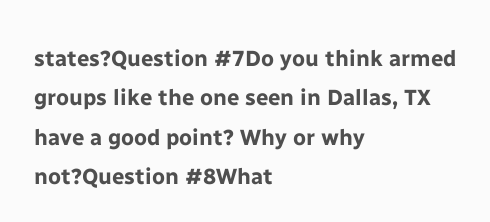states?Question #7Do you think armed groups like the one seen in Dallas, TX have a good point? Why or why not?Question #8What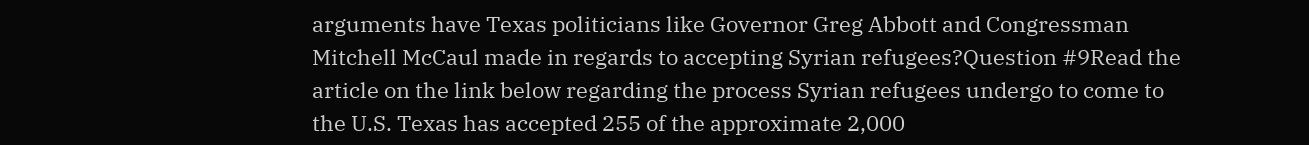arguments have Texas politicians like Governor Greg Abbott and Congressman Mitchell McCaul made in regards to accepting Syrian refugees?Question #9Read the article on the link below regarding the process Syrian refugees undergo to come to the U.S. Texas has accepted 255 of the approximate 2,000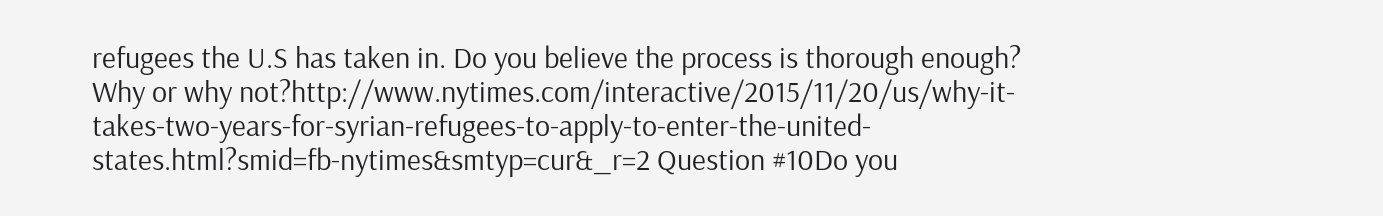refugees the U.S has taken in. Do you believe the process is thorough enough? Why or why not?http://www.nytimes.com/interactive/2015/11/20/us/why-it-takes-two-years-for-syrian-refugees-to-apply-to-enter-the-united-states.html?smid=fb-nytimes&smtyp=cur&_r=2 Question #10Do you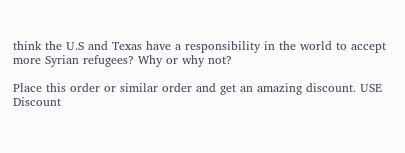think the U.S and Texas have a responsibility in the world to accept more Syrian refugees? Why or why not?

Place this order or similar order and get an amazing discount. USE Discount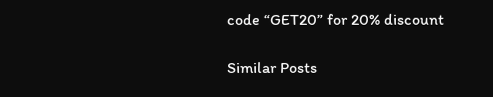code “GET20” for 20% discount

Similar Posts